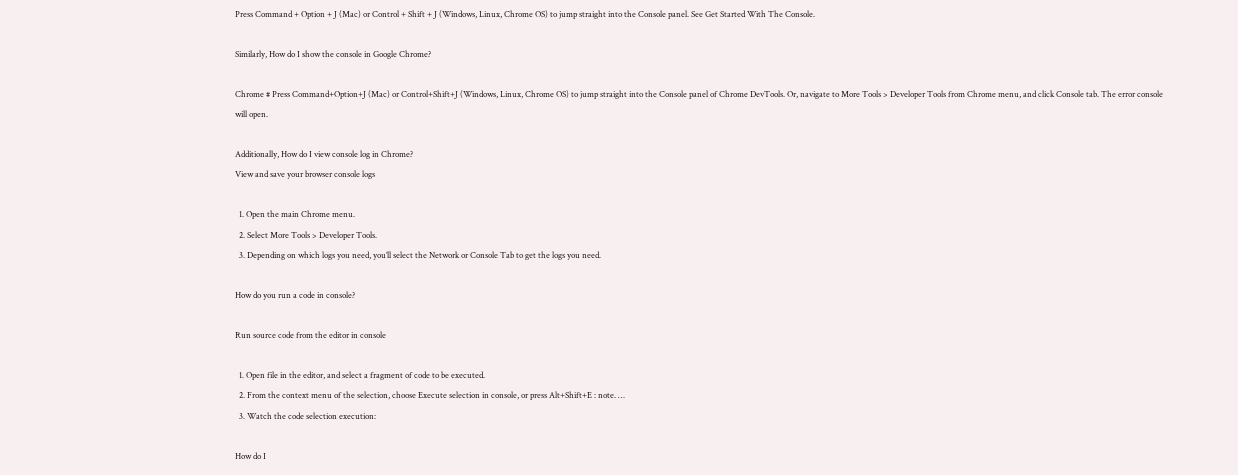Press Command + Option + J (Mac) or Control + Shift + J (Windows, Linux, Chrome OS) to jump straight into the Console panel. See Get Started With The Console.

Similarly, How do I show the console in Google Chrome?

Chrome # Press Command+Option+J (Mac) or Control+Shift+J (Windows, Linux, Chrome OS) to jump straight into the Console panel of Chrome DevTools. Or, navigate to More Tools > Developer Tools from Chrome menu, and click Console tab. The error console will open.

Additionally, How do I view console log in Chrome?
View and save your browser console logs

  1. Open the main Chrome menu.
  2. Select More Tools > Developer Tools.
  3. Depending on which logs you need, you’ll select the Network or Console Tab to get the logs you need.

How do you run a code in console?

Run source code from the editor in console

  1. Open file in the editor, and select a fragment of code to be executed.
  2. From the context menu of the selection, choose Execute selection in console, or press Alt+Shift+E : note. …
  3. Watch the code selection execution:

How do I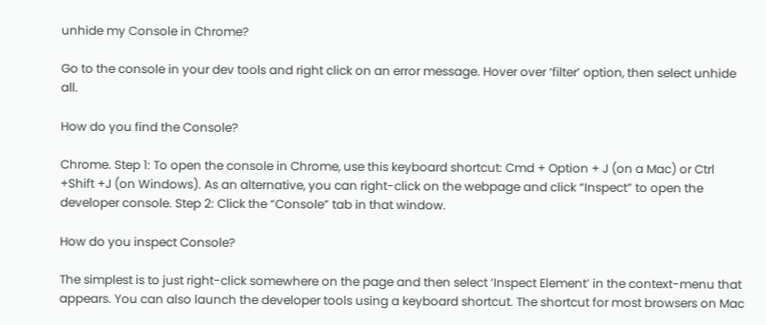unhide my Console in Chrome?

Go to the console in your dev tools and right click on an error message. Hover over ‘filter’ option, then select unhide all.

How do you find the Console?

Chrome. Step 1: To open the console in Chrome, use this keyboard shortcut: Cmd + Option + J (on a Mac) or Ctrl +Shift +J (on Windows). As an alternative, you can right-click on the webpage and click “Inspect” to open the developer console. Step 2: Click the “Console” tab in that window.

How do you inspect Console?

The simplest is to just right-click somewhere on the page and then select ‘Inspect Element’ in the context-menu that appears. You can also launch the developer tools using a keyboard shortcut. The shortcut for most browsers on Mac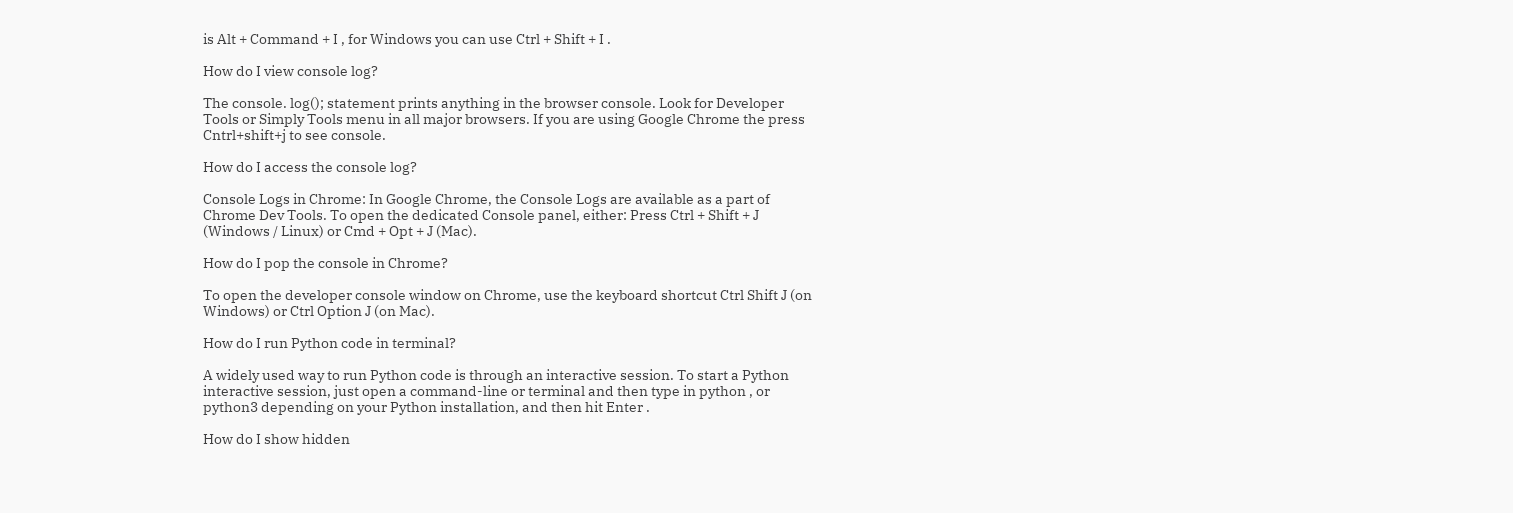is Alt + Command + I , for Windows you can use Ctrl + Shift + I .

How do I view console log?

The console. log(); statement prints anything in the browser console. Look for Developer Tools or Simply Tools menu in all major browsers. If you are using Google Chrome the press Cntrl+shift+j to see console.

How do I access the console log?

Console Logs in Chrome: In Google Chrome, the Console Logs are available as a part of Chrome Dev Tools. To open the dedicated Console panel, either: Press Ctrl + Shift + J (Windows / Linux) or Cmd + Opt + J (Mac).

How do I pop the console in Chrome?

To open the developer console window on Chrome, use the keyboard shortcut Ctrl Shift J (on Windows) or Ctrl Option J (on Mac).

How do I run Python code in terminal?

A widely used way to run Python code is through an interactive session. To start a Python interactive session, just open a command-line or terminal and then type in python , or python3 depending on your Python installation, and then hit Enter .

How do I show hidden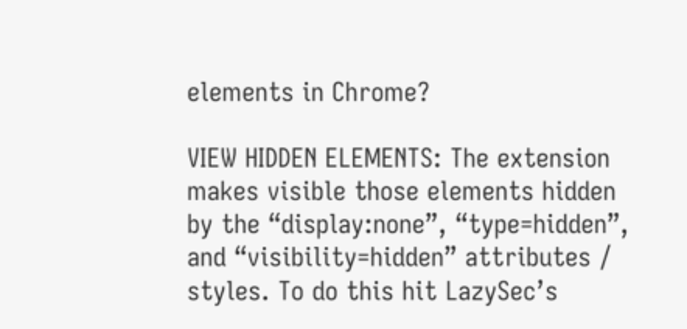elements in Chrome?

VIEW HIDDEN ELEMENTS: The extension makes visible those elements hidden by the “display:none”, “type=hidden”, and “visibility=hidden” attributes / styles. To do this hit LazySec’s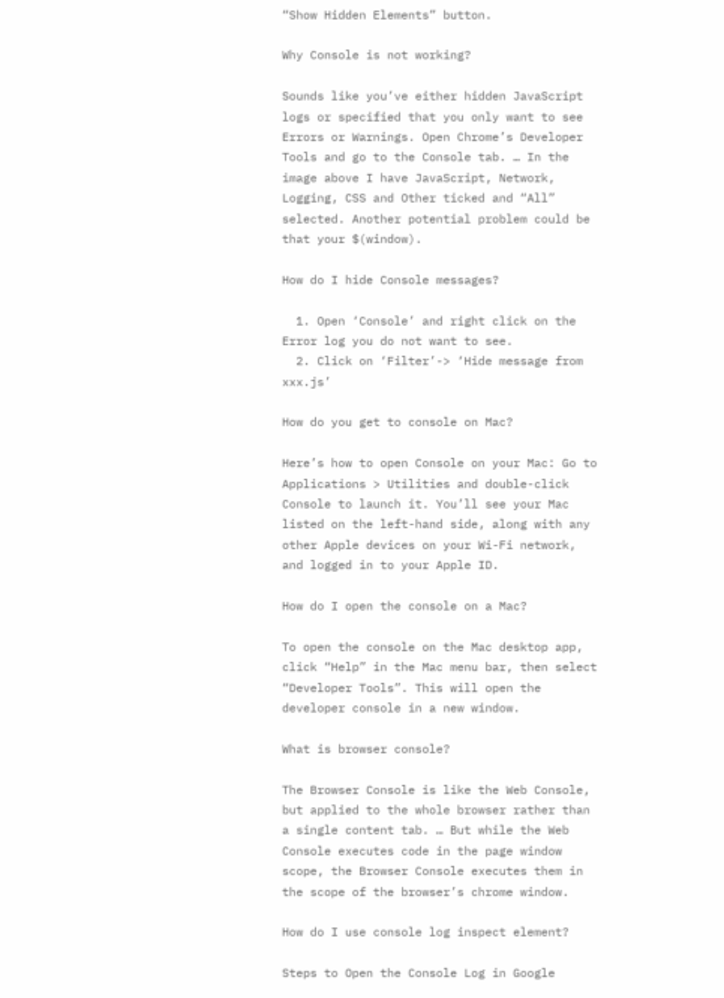“Show Hidden Elements” button.

Why Console is not working?

Sounds like you’ve either hidden JavaScript logs or specified that you only want to see Errors or Warnings. Open Chrome’s Developer Tools and go to the Console tab. … In the image above I have JavaScript, Network, Logging, CSS and Other ticked and “All” selected. Another potential problem could be that your $(window).

How do I hide Console messages?

  1. Open ‘Console’ and right click on the Error log you do not want to see.
  2. Click on ‘Filter’-> ‘Hide message from xxx.js’

How do you get to console on Mac?

Here’s how to open Console on your Mac: Go to Applications > Utilities and double-click Console to launch it. You’ll see your Mac listed on the left-hand side, along with any other Apple devices on your Wi-Fi network, and logged in to your Apple ID.

How do I open the console on a Mac?

To open the console on the Mac desktop app, click “Help” in the Mac menu bar, then select “Developer Tools”. This will open the developer console in a new window.

What is browser console?

The Browser Console is like the Web Console, but applied to the whole browser rather than a single content tab. … But while the Web Console executes code in the page window scope, the Browser Console executes them in the scope of the browser’s chrome window.

How do I use console log inspect element?

Steps to Open the Console Log in Google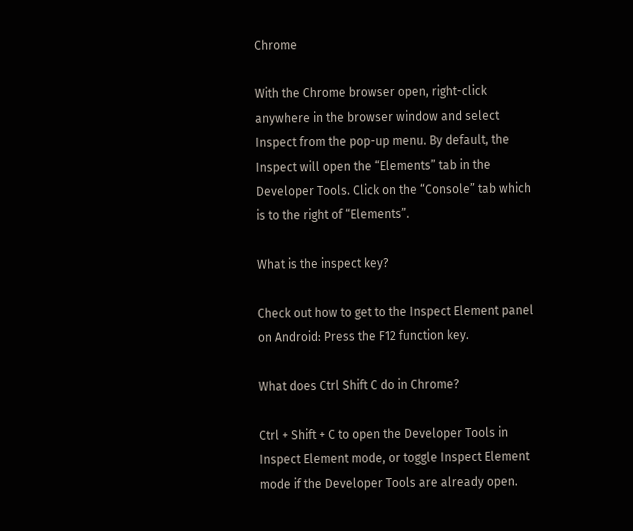Chrome

With the Chrome browser open, right-click anywhere in the browser window and select Inspect from the pop-up menu. By default, the Inspect will open the “Elements” tab in the Developer Tools. Click on the “Console” tab which is to the right of “Elements”.

What is the inspect key?

Check out how to get to the Inspect Element panel on Android: Press the F12 function key.

What does Ctrl Shift C do in Chrome?

Ctrl + Shift + C to open the Developer Tools in Inspect Element mode, or toggle Inspect Element mode if the Developer Tools are already open.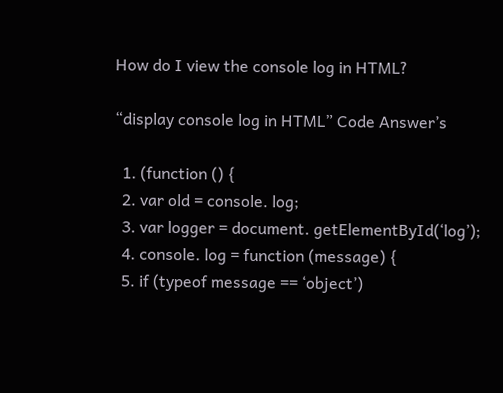How do I view the console log in HTML?

“display console log in HTML” Code Answer’s

  1. (function () {
  2. var old = console. log;
  3. var logger = document. getElementById(‘log’);
  4. console. log = function (message) {
  5. if (typeof message == ‘object’)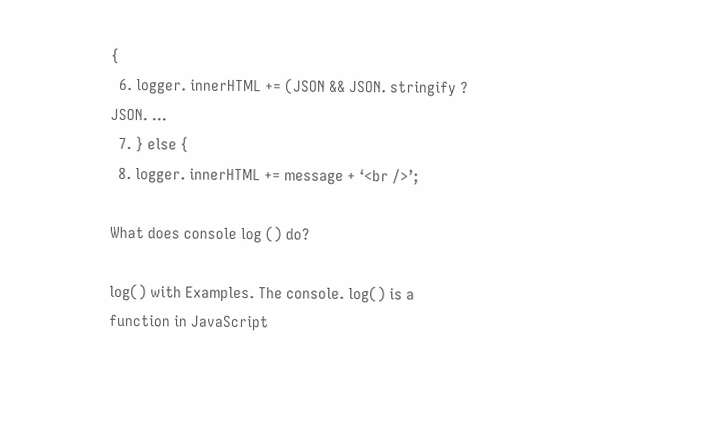{
  6. logger. innerHTML += (JSON && JSON. stringify ? JSON. …
  7. } else {
  8. logger. innerHTML += message + ‘<br />’;

What does console log () do?

log() with Examples. The console. log() is a function in JavaScript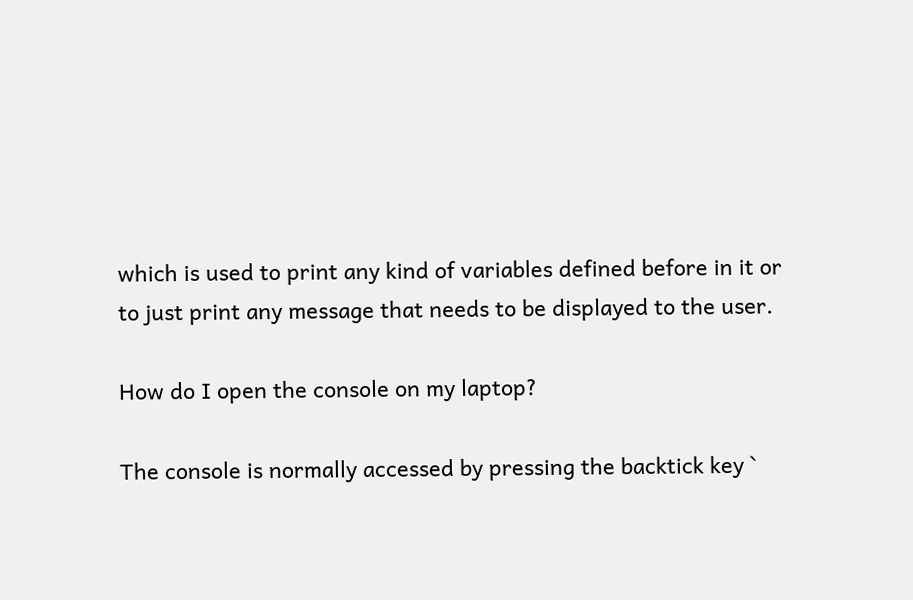which is used to print any kind of variables defined before in it or to just print any message that needs to be displayed to the user.

How do I open the console on my laptop?

The console is normally accessed by pressing the backtick key `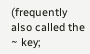(frequently also called the ~ key;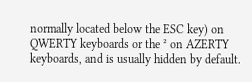normally located below the ESC key) on QWERTY keyboards or the ² on AZERTY keyboards, and is usually hidden by default.